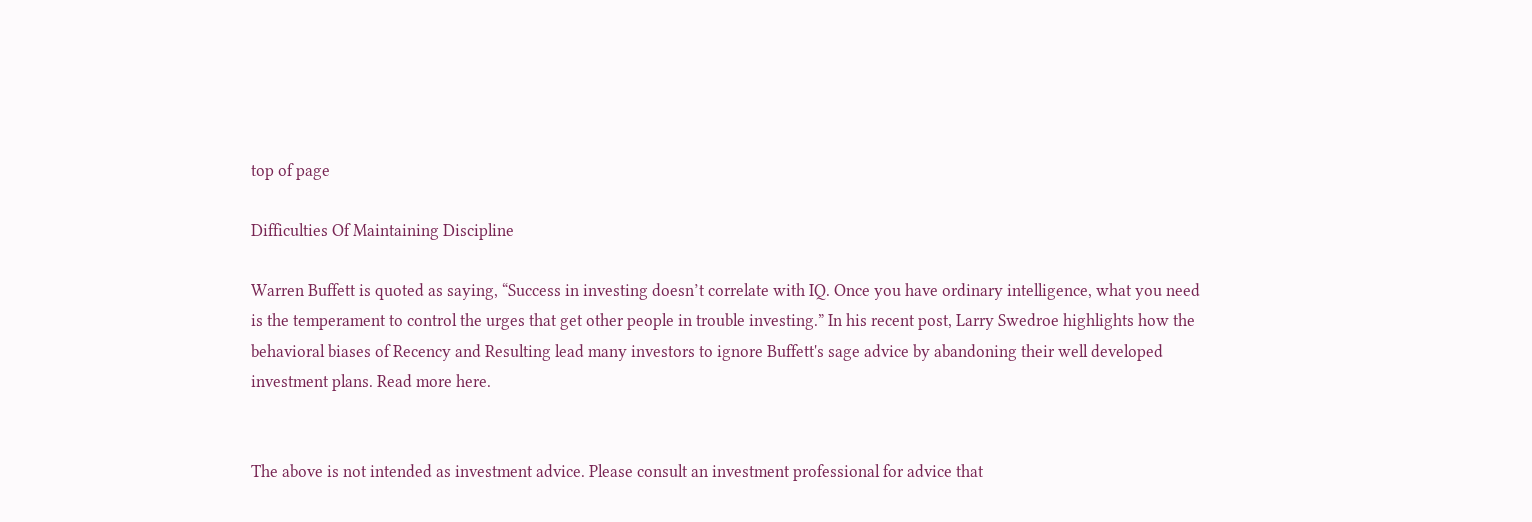top of page

Difficulties Of Maintaining Discipline

Warren Buffett is quoted as saying, “Success in investing doesn’t correlate with IQ. Once you have ordinary intelligence, what you need is the temperament to control the urges that get other people in trouble investing.” In his recent post, Larry Swedroe highlights how the behavioral biases of Recency and Resulting lead many investors to ignore Buffett's sage advice by abandoning their well developed investment plans. Read more here.


The above is not intended as investment advice. Please consult an investment professional for advice that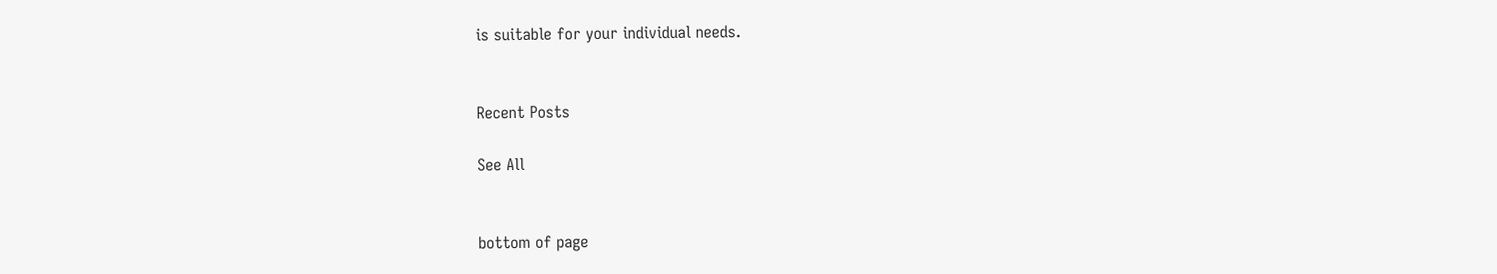is suitable for your individual needs.


Recent Posts

See All


bottom of page